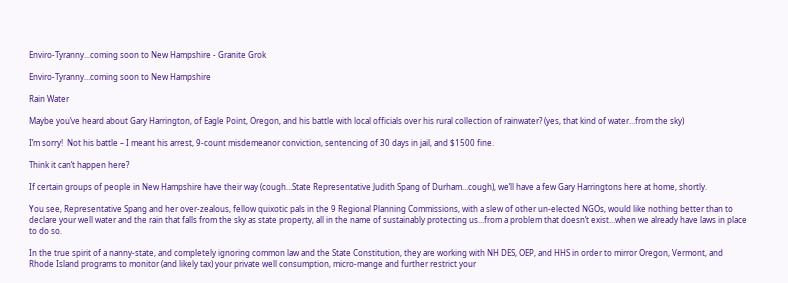Enviro-Tyranny...coming soon to New Hampshire - Granite Grok

Enviro-Tyranny…coming soon to New Hampshire

Rain Water

Maybe you’ve heard about Gary Harrington, of Eagle Point, Oregon, and his battle with local officials over his rural collection of rainwater? (yes, that kind of water…from the sky)

I’m sorry!  Not his battle – I meant his arrest, 9-count misdemeanor conviction, sentencing of 30 days in jail, and $1500 fine.

Think it can’t happen here?

If certain groups of people in New Hampshire have their way (cough…State Representative Judith Spang of Durham…cough), we’ll have a few Gary Harringtons here at home, shortly.

You see, Representative Spang and her over-zealous, fellow quixotic pals in the 9 Regional Planning Commissions, with a slew of other un-elected NGOs, would like nothing better than to declare your well water and the rain that falls from the sky as state property, all in the name of sustainably protecting us…from a problem that doesn’t exist…when we already have laws in place to do so.

In the true spirit of a nanny-state, and completely ignoring common law and the State Constitution, they are working with NH DES, OEP, and HHS in order to mirror Oregon, Vermont, and Rhode Island programs to monitor (and likely tax) your private well consumption, micro-mange and further restrict your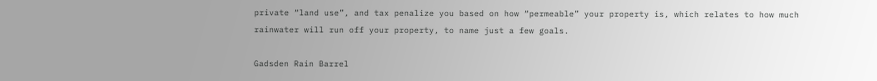private “land use”, and tax penalize you based on how “permeable” your property is, which relates to how much rainwater will run off your property, to name just a few goals.

Gadsden Rain Barrel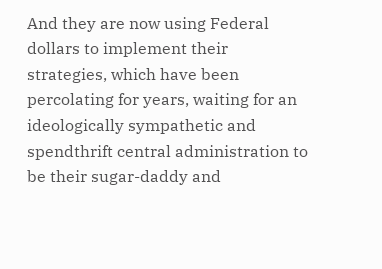And they are now using Federal dollars to implement their strategies, which have been percolating for years, waiting for an ideologically sympathetic and spendthrift central administration to be their sugar-daddy and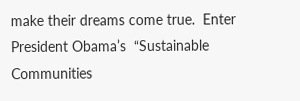make their dreams come true.  Enter President Obama’s  “Sustainable Communities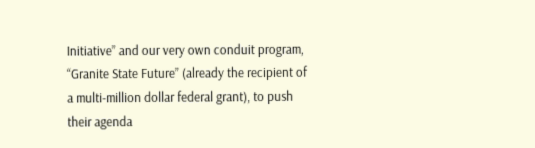Initiative” and our very own conduit program, “Granite State Future” (already the recipient of a multi-million dollar federal grant), to push their agenda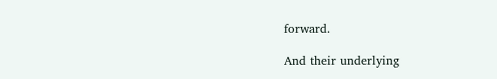forward.

And their underlying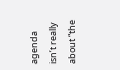agenda isn’t really about “the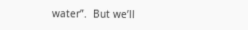water”.  But we’ll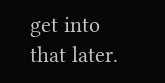get into that later.